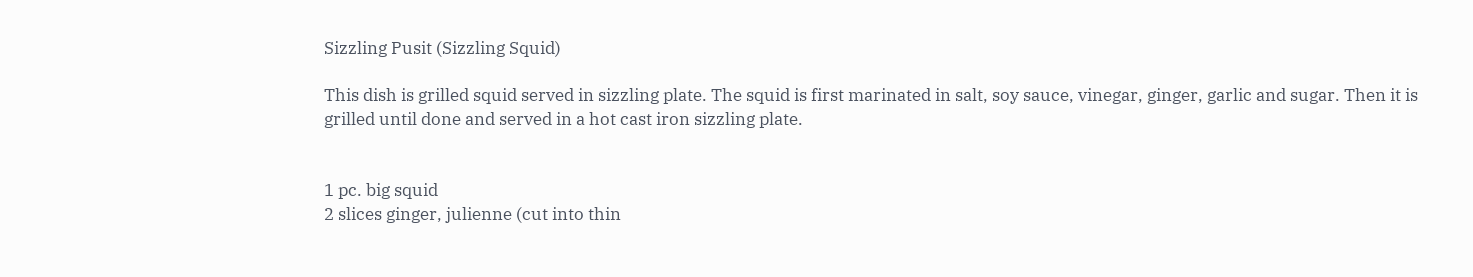Sizzling Pusit (Sizzling Squid)

This dish is grilled squid served in sizzling plate. The squid is first marinated in salt, soy sauce, vinegar, ginger, garlic and sugar. Then it is grilled until done and served in a hot cast iron sizzling plate.


1 pc. big squid
2 slices ginger, julienne (cut into thin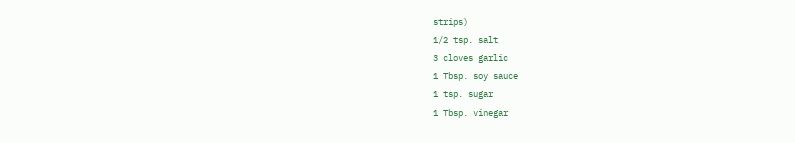strips)
1/2 tsp. salt
3 cloves garlic
1 Tbsp. soy sauce
1 tsp. sugar
1 Tbsp. vinegar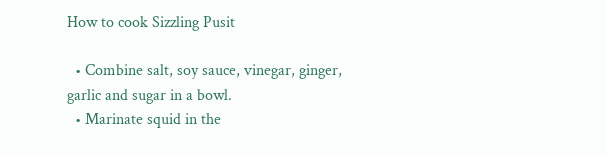How to cook Sizzling Pusit

  • Combine salt, soy sauce, vinegar, ginger, garlic and sugar in a bowl.
  • Marinate squid in the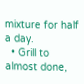mixture for half a day.
  • Grill to almost done,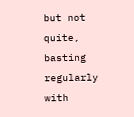but not quite, basting regularly with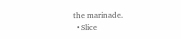the marinade.
  • Slice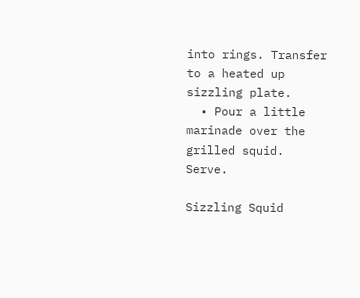into rings. Transfer to a heated up sizzling plate.
  • Pour a little marinade over the grilled squid. Serve.

Sizzling Squid